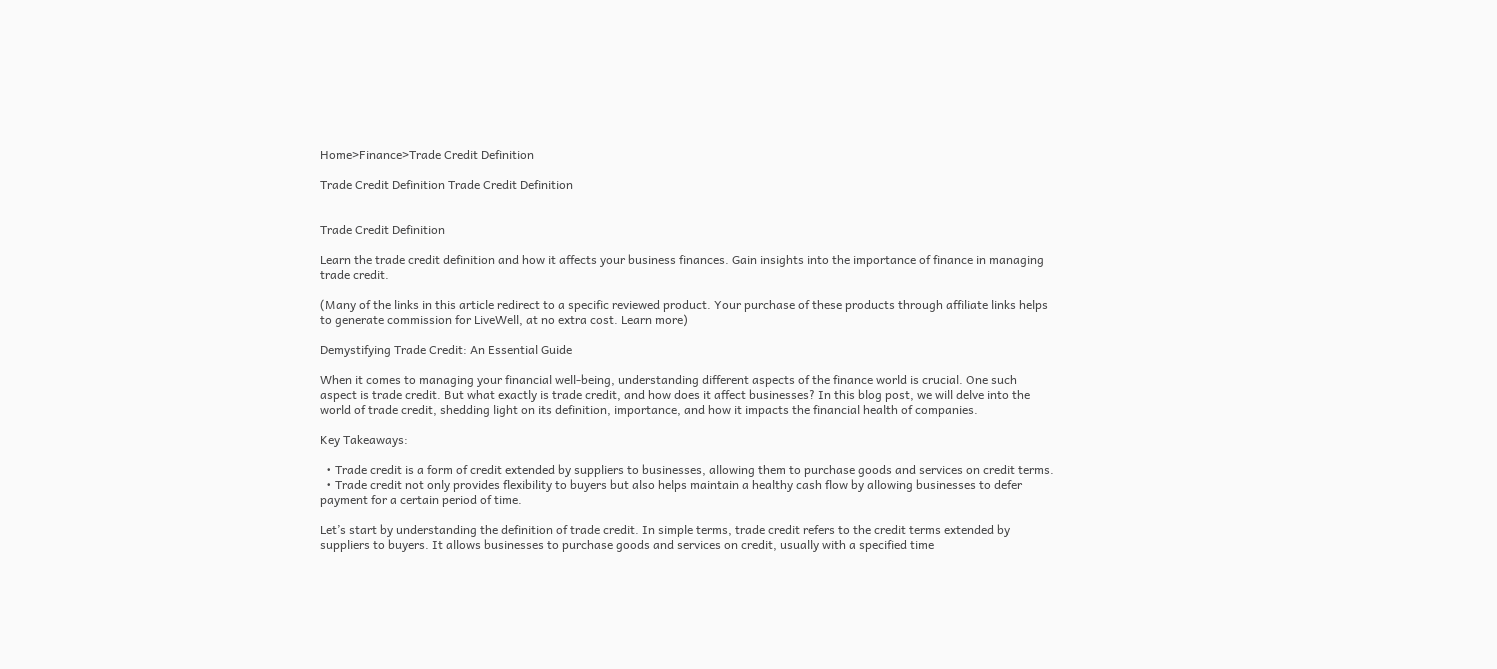Home>Finance>Trade Credit Definition

Trade Credit Definition Trade Credit Definition


Trade Credit Definition

Learn the trade credit definition and how it affects your business finances. Gain insights into the importance of finance in managing trade credit.

(Many of the links in this article redirect to a specific reviewed product. Your purchase of these products through affiliate links helps to generate commission for LiveWell, at no extra cost. Learn more)

Demystifying Trade Credit: An Essential Guide

When it comes to managing your financial well-being, understanding different aspects of the finance world is crucial. One such aspect is trade credit. But what exactly is trade credit, and how does it affect businesses? In this blog post, we will delve into the world of trade credit, shedding light on its definition, importance, and how it impacts the financial health of companies.

Key Takeaways:

  • Trade credit is a form of credit extended by suppliers to businesses, allowing them to purchase goods and services on credit terms.
  • Trade credit not only provides flexibility to buyers but also helps maintain a healthy cash flow by allowing businesses to defer payment for a certain period of time.

Let’s start by understanding the definition of trade credit. In simple terms, trade credit refers to the credit terms extended by suppliers to buyers. It allows businesses to purchase goods and services on credit, usually with a specified time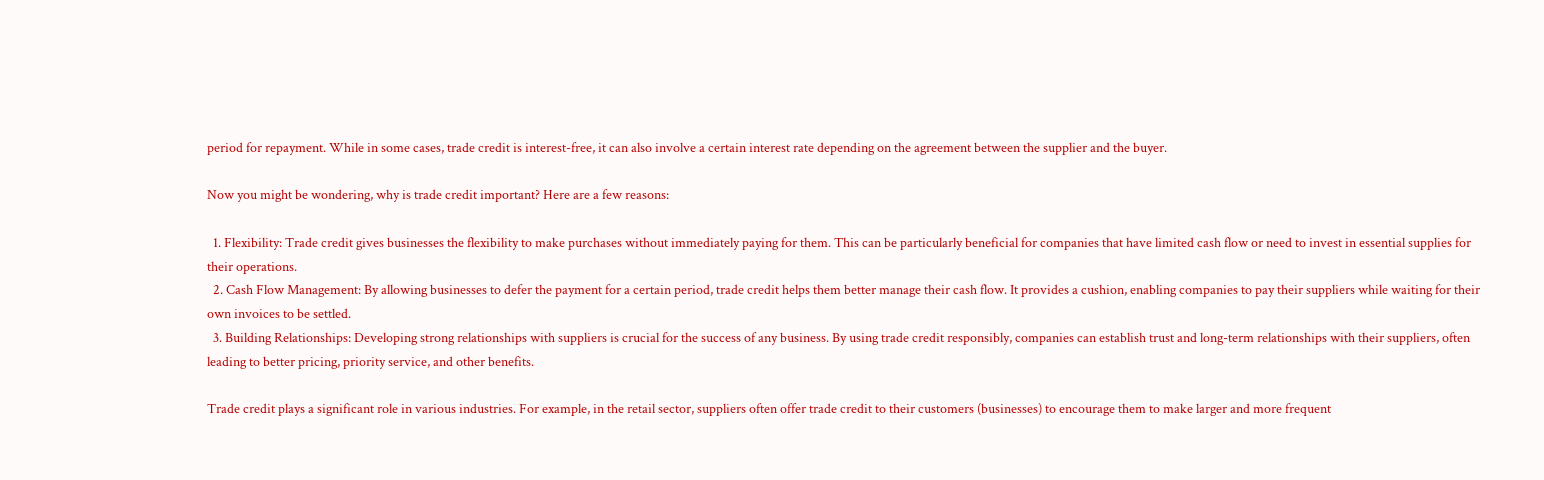period for repayment. While in some cases, trade credit is interest-free, it can also involve a certain interest rate depending on the agreement between the supplier and the buyer.

Now you might be wondering, why is trade credit important? Here are a few reasons:

  1. Flexibility: Trade credit gives businesses the flexibility to make purchases without immediately paying for them. This can be particularly beneficial for companies that have limited cash flow or need to invest in essential supplies for their operations.
  2. Cash Flow Management: By allowing businesses to defer the payment for a certain period, trade credit helps them better manage their cash flow. It provides a cushion, enabling companies to pay their suppliers while waiting for their own invoices to be settled.
  3. Building Relationships: Developing strong relationships with suppliers is crucial for the success of any business. By using trade credit responsibly, companies can establish trust and long-term relationships with their suppliers, often leading to better pricing, priority service, and other benefits.

Trade credit plays a significant role in various industries. For example, in the retail sector, suppliers often offer trade credit to their customers (businesses) to encourage them to make larger and more frequent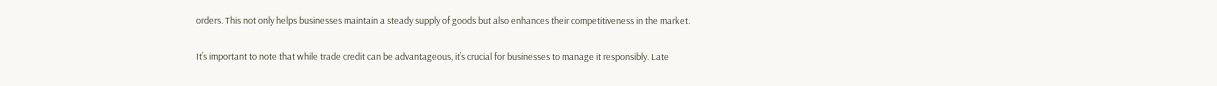orders. This not only helps businesses maintain a steady supply of goods but also enhances their competitiveness in the market.

It’s important to note that while trade credit can be advantageous, it’s crucial for businesses to manage it responsibly. Late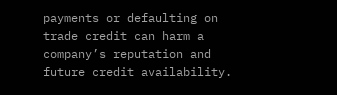payments or defaulting on trade credit can harm a company’s reputation and future credit availability.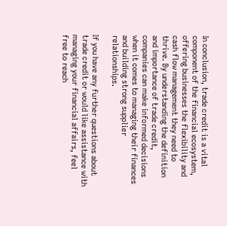In conclusion, trade credit is a vital component of the financial ecosystem, offering businesses the flexibility and cash flow management they need to thrive. By understanding the definition and importance of trade credit, companies can make informed decisions when it comes to managing their finances and building strong supplier relationships.

If you have any further questions about trade credit or would like assistance with managing your financial affairs, feel free to reach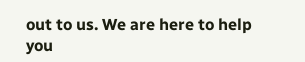out to us. We are here to help you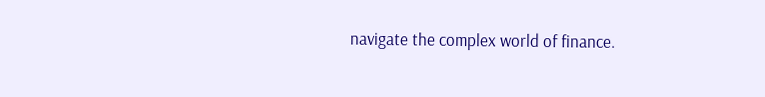navigate the complex world of finance.